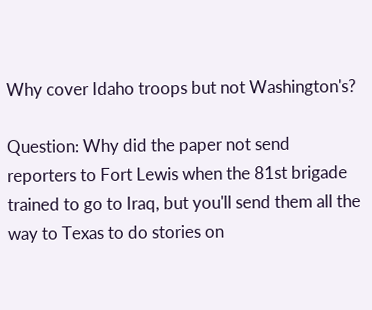Why cover Idaho troops but not Washington's?

Question: Why did the paper not send reporters to Fort Lewis when the 81st brigade trained to go to Iraq, but you'll send them all the way to Texas to do stories on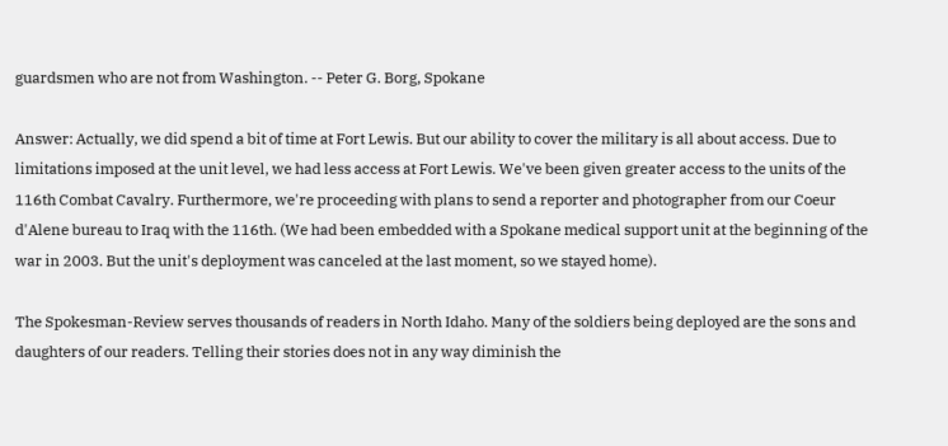guardsmen who are not from Washington. -- Peter G. Borg, Spokane

Answer: Actually, we did spend a bit of time at Fort Lewis. But our ability to cover the military is all about access. Due to limitations imposed at the unit level, we had less access at Fort Lewis. We've been given greater access to the units of the 116th Combat Cavalry. Furthermore, we're proceeding with plans to send a reporter and photographer from our Coeur d'Alene bureau to Iraq with the 116th. (We had been embedded with a Spokane medical support unit at the beginning of the war in 2003. But the unit's deployment was canceled at the last moment, so we stayed home).

The Spokesman-Review serves thousands of readers in North Idaho. Many of the soldiers being deployed are the sons and daughters of our readers. Telling their stories does not in any way diminish the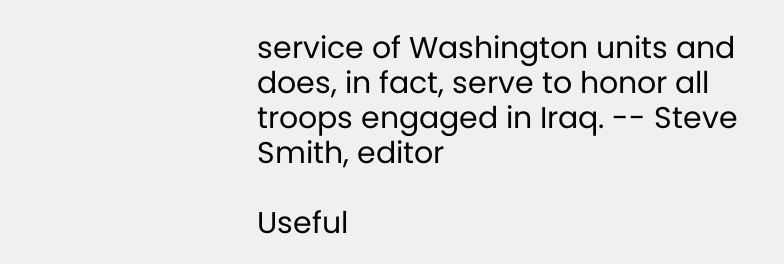service of Washington units and does, in fact, serve to honor all troops engaged in Iraq. -- Steve Smith, editor

Useful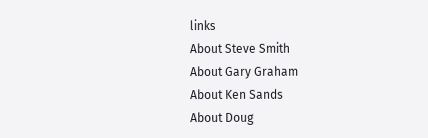links
About Steve Smith
About Gary Graham
About Ken Sands
About Doug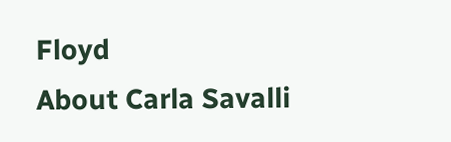Floyd
About Carla Savalli